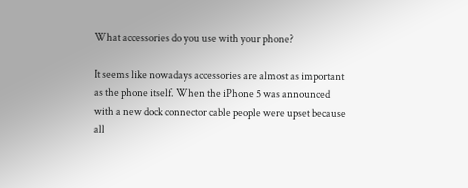What accessories do you use with your phone?

It seems like nowadays accessories are almost as important as the phone itself. When the iPhone 5 was announced with a new dock connector cable people were upset because all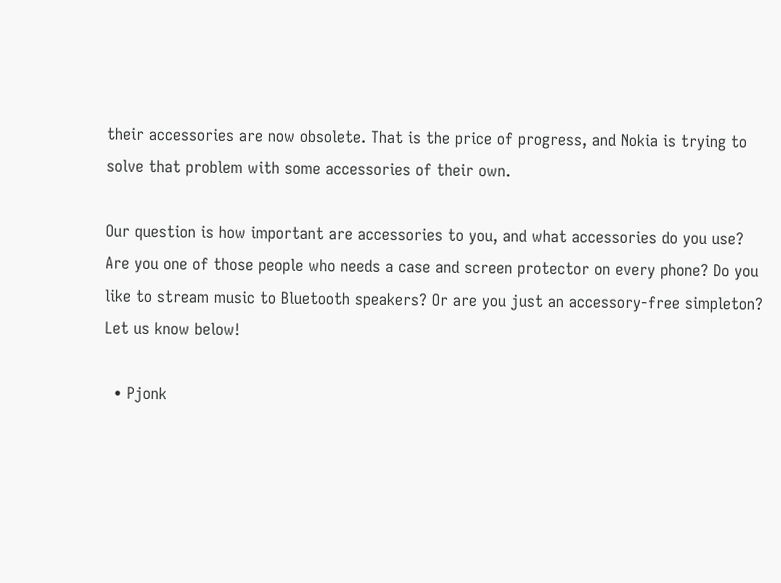their accessories are now obsolete. That is the price of progress, and Nokia is trying to solve that problem with some accessories of their own.

Our question is how important are accessories to you, and what accessories do you use? Are you one of those people who needs a case and screen protector on every phone? Do you like to stream music to Bluetooth speakers? Or are you just an accessory-free simpleton? Let us know below!

  • Pjonk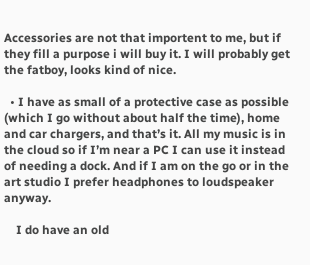Accessories are not that importent to me, but if they fill a purpose i will buy it. I will probably get the fatboy, looks kind of nice.

  • I have as small of a protective case as possible (which I go without about half the time), home and car chargers, and that’s it. All my music is in the cloud so if I’m near a PC I can use it instead of needing a dock. And if I am on the go or in the art studio I prefer headphones to loudspeaker anyway.

    I do have an old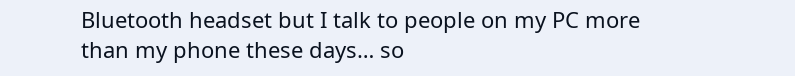Bluetooth headset but I talk to people on my PC more than my phone these days… so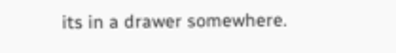its in a drawer somewhere.